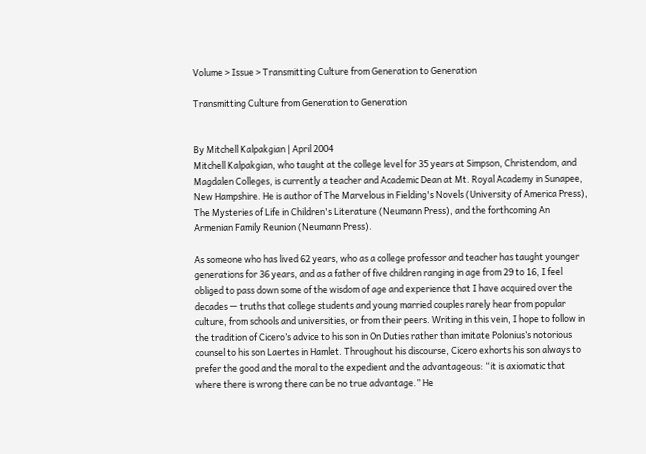Volume > Issue > Transmitting Culture from Generation to Generation

Transmitting Culture from Generation to Generation


By Mitchell Kalpakgian | April 2004
Mitchell Kalpakgian, who taught at the college level for 35 years at Simpson, Christendom, and Magdalen Colleges, is currently a teacher and Academic Dean at Mt. Royal Academy in Sunapee, New Hampshire. He is author of The Marvelous in Fielding's Novels (University of America Press), The Mysteries of Life in Children's Literature (Neumann Press), and the forthcoming An Armenian Family Reunion (Neumann Press).

As someone who has lived 62 years, who as a college professor and teacher has taught younger generations for 36 years, and as a father of five children ranging in age from 29 to 16, I feel obliged to pass down some of the wisdom of age and experience that I have acquired over the decades — truths that college students and young married couples rarely hear from popular culture, from schools and universities, or from their peers. Writing in this vein, I hope to follow in the tradition of Cicero’s advice to his son in On Duties rather than imitate Polonius’s notorious counsel to his son Laertes in Hamlet. Throughout his discourse, Cicero exhorts his son always to prefer the good and the moral to the expedient and the advantageous: “it is axiomatic that where there is wrong there can be no true advantage.” He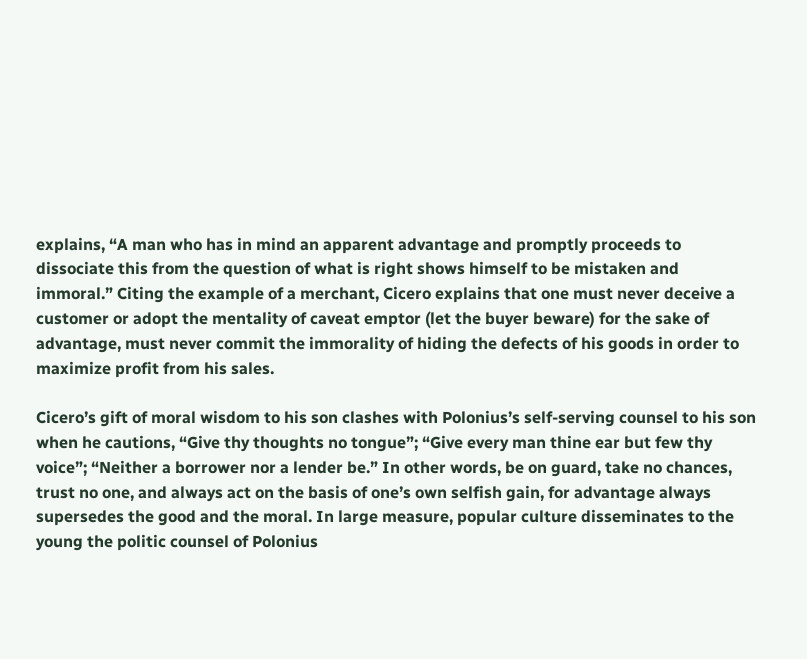explains, “A man who has in mind an apparent advantage and promptly proceeds to dissociate this from the question of what is right shows himself to be mistaken and immoral.” Citing the example of a merchant, Cicero explains that one must never deceive a customer or adopt the mentality of caveat emptor (let the buyer beware) for the sake of advantage, must never commit the immorality of hiding the defects of his goods in order to maximize profit from his sales.

Cicero’s gift of moral wisdom to his son clashes with Polonius’s self-serving counsel to his son when he cautions, “Give thy thoughts no tongue”; “Give every man thine ear but few thy voice”; “Neither a borrower nor a lender be.” In other words, be on guard, take no chances, trust no one, and always act on the basis of one’s own selfish gain, for advantage always supersedes the good and the moral. In large measure, popular culture disseminates to the young the politic counsel of Polonius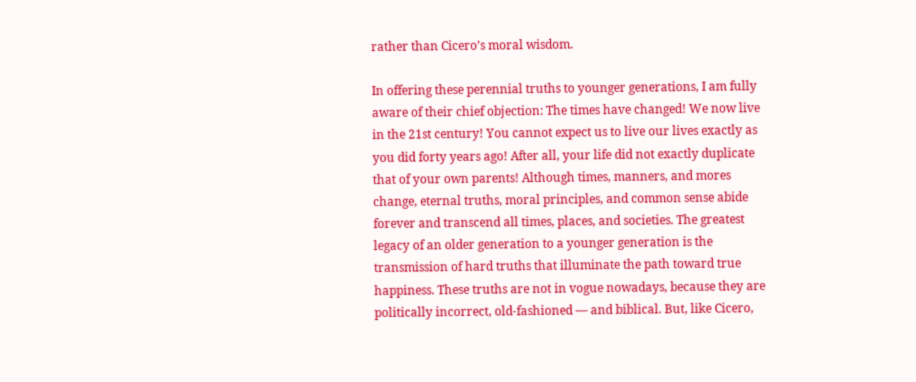rather than Cicero’s moral wisdom.

In offering these perennial truths to younger generations, I am fully aware of their chief objection: The times have changed! We now live in the 21st century! You cannot expect us to live our lives exactly as you did forty years ago! After all, your life did not exactly duplicate that of your own parents! Although times, manners, and mores change, eternal truths, moral principles, and common sense abide forever and transcend all times, places, and societies. The greatest legacy of an older generation to a younger generation is the transmission of hard truths that illuminate the path toward true happiness. These truths are not in vogue nowadays, because they are politically incorrect, old-fashioned — and biblical. But, like Cicero,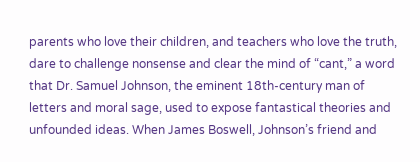parents who love their children, and teachers who love the truth, dare to challenge nonsense and clear the mind of “cant,” a word that Dr. Samuel Johnson, the eminent 18th-century man of letters and moral sage, used to expose fantastical theories and unfounded ideas. When James Boswell, Johnson’s friend and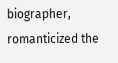biographer, romanticized the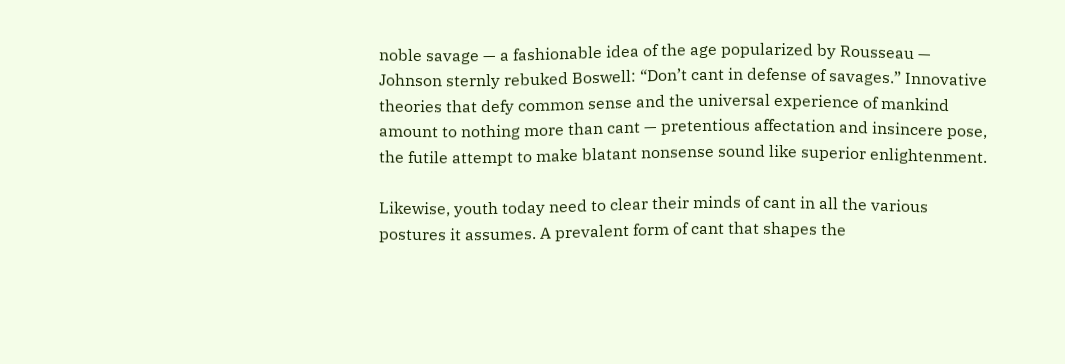noble savage — a fashionable idea of the age popularized by Rousseau — Johnson sternly rebuked Boswell: “Don’t cant in defense of savages.” Innovative theories that defy common sense and the universal experience of mankind amount to nothing more than cant — pretentious affectation and insincere pose, the futile attempt to make blatant nonsense sound like superior enlightenment.

Likewise, youth today need to clear their minds of cant in all the various postures it assumes. A prevalent form of cant that shapes the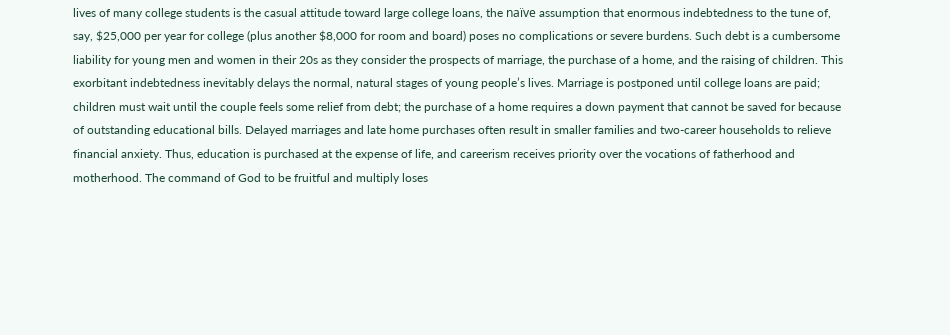lives of many college students is the casual attitude toward large college loans, the naïve assumption that enormous indebtedness to the tune of, say, $25,000 per year for college (plus another $8,000 for room and board) poses no complications or severe burdens. Such debt is a cumbersome liability for young men and women in their 20s as they consider the prospects of marriage, the purchase of a home, and the raising of children. This exorbitant indebtedness inevitably delays the normal, natural stages of young people’s lives. Marriage is postponed until college loans are paid; children must wait until the couple feels some relief from debt; the purchase of a home requires a down payment that cannot be saved for because of outstanding educational bills. Delayed marriages and late home purchases often result in smaller families and two-career households to relieve financial anxiety. Thus, education is purchased at the expense of life, and careerism receives priority over the vocations of fatherhood and motherhood. The command of God to be fruitful and multiply loses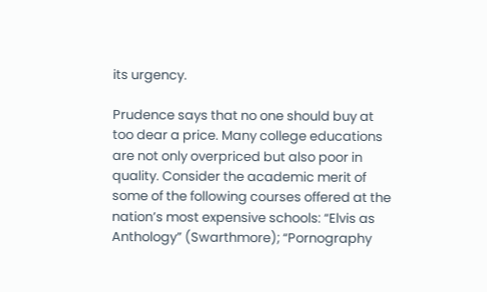its urgency.

Prudence says that no one should buy at too dear a price. Many college educations are not only overpriced but also poor in quality. Consider the academic merit of some of the following courses offered at the nation’s most expensive schools: “Elvis as Anthology” (Swarthmore); “Pornography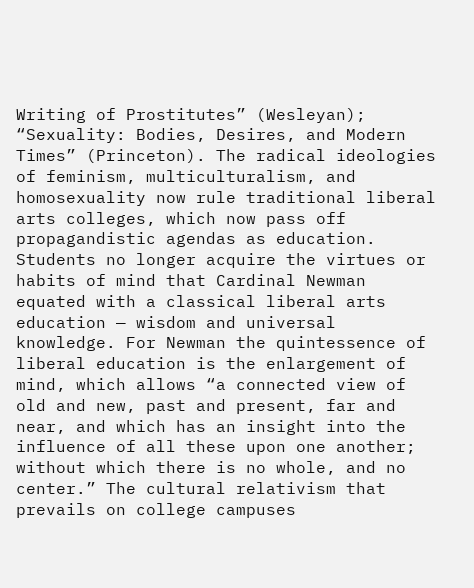Writing of Prostitutes” (Wesleyan); “Sexuality: Bodies, Desires, and Modern Times” (Princeton). The radical ideologies of feminism, multiculturalism, and homosexuality now rule traditional liberal arts colleges, which now pass off propagandistic agendas as education. Students no longer acquire the virtues or habits of mind that Cardinal Newman equated with a classical liberal arts education — wisdom and universal knowledge. For Newman the quintessence of liberal education is the enlargement of mind, which allows “a connected view of old and new, past and present, far and near, and which has an insight into the influence of all these upon one another; without which there is no whole, and no center.” The cultural relativism that prevails on college campuses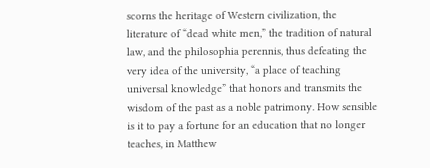scorns the heritage of Western civilization, the literature of “dead white men,” the tradition of natural law, and the philosophia perennis, thus defeating the very idea of the university, “a place of teaching universal knowledge” that honors and transmits the wisdom of the past as a noble patrimony. How sensible is it to pay a fortune for an education that no longer teaches, in Matthew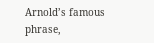Arnold’s famous phrase,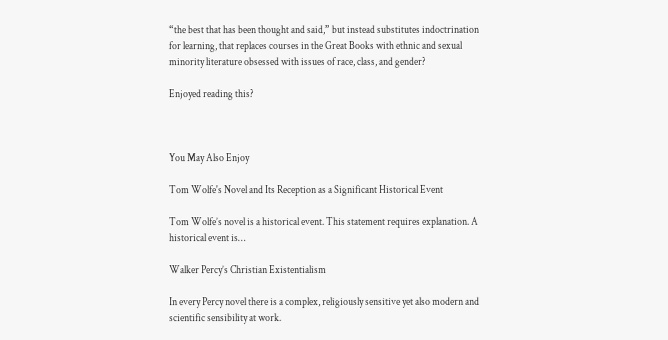“the best that has been thought and said,” but instead substitutes indoctrination for learning, that replaces courses in the Great Books with ethnic and sexual minority literature obsessed with issues of race, class, and gender?

Enjoyed reading this?



You May Also Enjoy

Tom Wolfe's Novel and Its Reception as a Significant Historical Event

Tom Wolfe’s novel is a historical event. This statement requires explanation. A historical event is…

Walker Percy’s Christian Existentialism

In every Percy novel there is a complex, religiously sensitive yet also modern and scientific sensibility at work.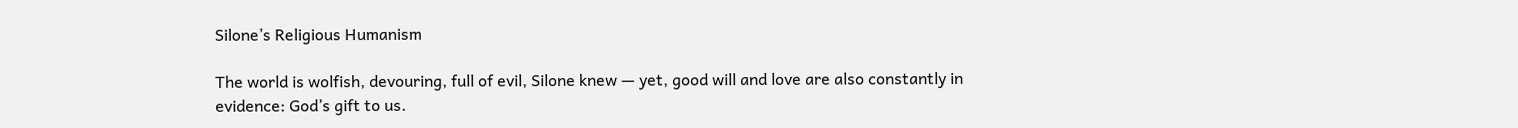Silone’s Religious Humanism

The world is wolfish, devouring, full of evil, Silone knew — yet, good will and love are also constantly in evidence: God’s gift to us.